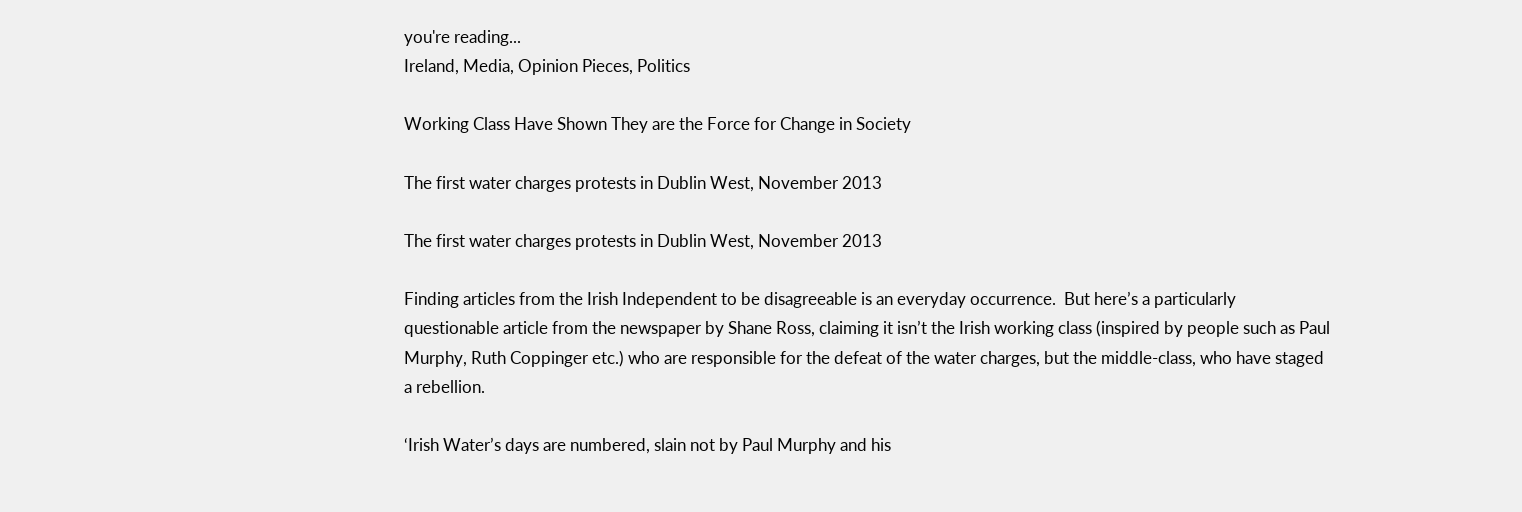you're reading...
Ireland, Media, Opinion Pieces, Politics

Working Class Have Shown They are the Force for Change in Society

The first water charges protests in Dublin West, November 2013

The first water charges protests in Dublin West, November 2013

Finding articles from the Irish Independent to be disagreeable is an everyday occurrence.  But here’s a particularly questionable article from the newspaper by Shane Ross, claiming it isn’t the Irish working class (inspired by people such as Paul Murphy, Ruth Coppinger etc.) who are responsible for the defeat of the water charges, but the middle-class, who have staged a rebellion.

‘Irish Water’s days are numbered, slain not by Paul Murphy and his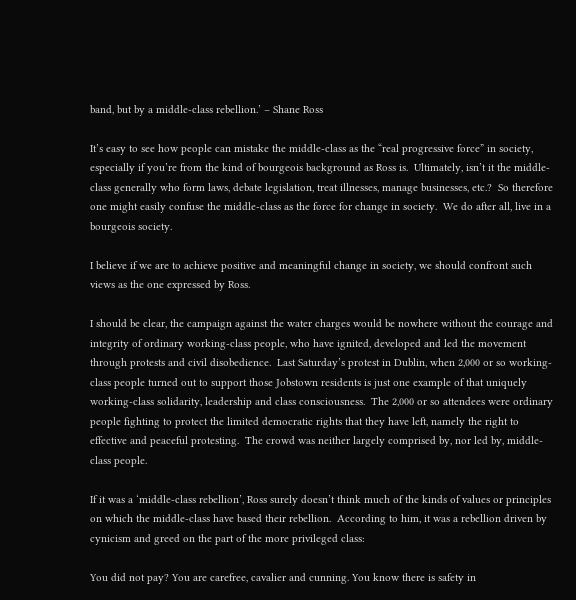band, but by a middle-class rebellion.’ – Shane Ross

It’s easy to see how people can mistake the middle-class as the “real progressive force” in society, especially if you’re from the kind of bourgeois background as Ross is.  Ultimately, isn’t it the middle-class generally who form laws, debate legislation, treat illnesses, manage businesses, etc.?  So therefore one might easily confuse the middle-class as the force for change in society.  We do after all, live in a bourgeois society.

I believe if we are to achieve positive and meaningful change in society, we should confront such views as the one expressed by Ross.

I should be clear, the campaign against the water charges would be nowhere without the courage and integrity of ordinary working-class people, who have ignited, developed and led the movement through protests and civil disobedience.  Last Saturday’s protest in Dublin, when 2,000 or so working-class people turned out to support those Jobstown residents is just one example of that uniquely working-class solidarity, leadership and class consciousness.  The 2,000 or so attendees were ordinary people fighting to protect the limited democratic rights that they have left, namely the right to effective and peaceful protesting.  The crowd was neither largely comprised by, nor led by, middle-class people.

If it was a ‘middle-class rebellion’, Ross surely doesn’t think much of the kinds of values or principles on which the middle-class have based their rebellion.  According to him, it was a rebellion driven by cynicism and greed on the part of the more privileged class:

You did not pay? You are carefree, cavalier and cunning. You know there is safety in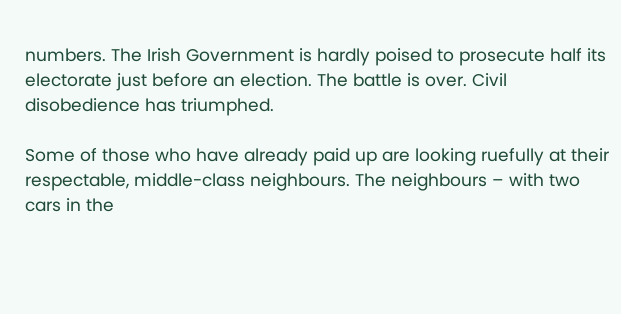numbers. The Irish Government is hardly poised to prosecute half its electorate just before an election. The battle is over. Civil disobedience has triumphed.

Some of those who have already paid up are looking ruefully at their respectable, middle-class neighbours. The neighbours – with two cars in the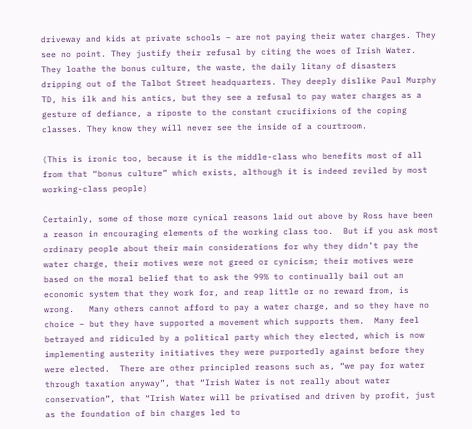driveway and kids at private schools – are not paying their water charges. They see no point. They justify their refusal by citing the woes of Irish Water. They loathe the bonus culture, the waste, the daily litany of disasters dripping out of the Talbot Street headquarters. They deeply dislike Paul Murphy TD, his ilk and his antics, but they see a refusal to pay water charges as a gesture of defiance, a riposte to the constant crucifixions of the coping classes. They know they will never see the inside of a courtroom.

(This is ironic too, because it is the middle-class who benefits most of all from that “bonus culture” which exists, although it is indeed reviled by most working-class people)

Certainly, some of those more cynical reasons laid out above by Ross have been a reason in encouraging elements of the working class too.  But if you ask most ordinary people about their main considerations for why they didn’t pay the water charge, their motives were not greed or cynicism; their motives were based on the moral belief that to ask the 99% to continually bail out an economic system that they work for, and reap little or no reward from, is wrong.   Many others cannot afford to pay a water charge, and so they have no choice – but they have supported a movement which supports them.  Many feel betrayed and ridiculed by a political party which they elected, which is now implementing austerity initiatives they were purportedly against before they were elected.  There are other principled reasons such as, “we pay for water through taxation anyway”, that “Irish Water is not really about water conservation”, that “Irish Water will be privatised and driven by profit, just as the foundation of bin charges led to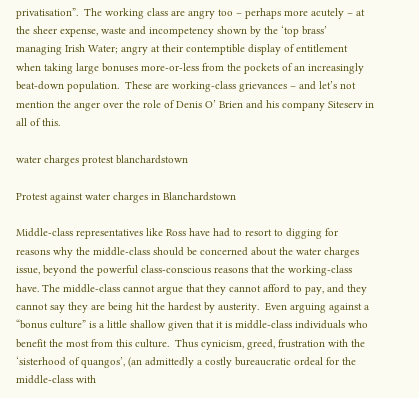privatisation”.  The working class are angry too – perhaps more acutely – at the sheer expense, waste and incompetency shown by the ‘top brass’ managing Irish Water; angry at their contemptible display of entitlement when taking large bonuses more-or-less from the pockets of an increasingly beat-down population.  These are working-class grievances – and let’s not mention the anger over the role of Denis O’ Brien and his company Siteserv in all of this.

water charges protest blanchardstown

Protest against water charges in Blanchardstown

Middle-class representatives like Ross have had to resort to digging for reasons why the middle-class should be concerned about the water charges issue, beyond the powerful class-conscious reasons that the working-class have. The middle-class cannot argue that they cannot afford to pay, and they cannot say they are being hit the hardest by austerity.  Even arguing against a “bonus culture” is a little shallow given that it is middle-class individuals who benefit the most from this culture.  Thus cynicism, greed, frustration with the ‘sisterhood of quangos’, (an admittedly a costly bureaucratic ordeal for the middle-class with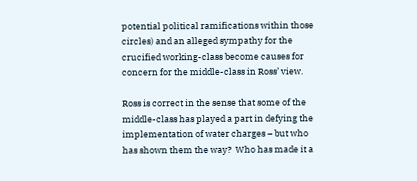potential political ramifications within those circles) and an alleged sympathy for the crucified working-class become causes for concern for the middle-class in Ross’ view.

Ross is correct in the sense that some of the middle-class has played a part in defying the implementation of water charges – but who has shown them the way?  Who has made it a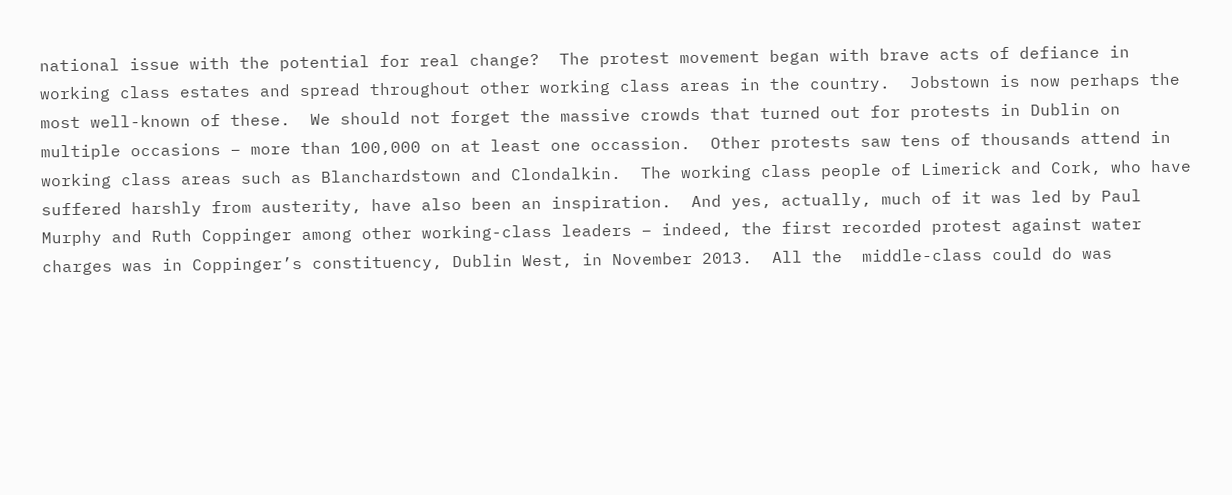national issue with the potential for real change?  The protest movement began with brave acts of defiance in working class estates and spread throughout other working class areas in the country.  Jobstown is now perhaps the most well-known of these.  We should not forget the massive crowds that turned out for protests in Dublin on multiple occasions – more than 100,000 on at least one occassion.  Other protests saw tens of thousands attend in working class areas such as Blanchardstown and Clondalkin.  The working class people of Limerick and Cork, who have suffered harshly from austerity, have also been an inspiration.  And yes, actually, much of it was led by Paul Murphy and Ruth Coppinger among other working-class leaders – indeed, the first recorded protest against water charges was in Coppinger’s constituency, Dublin West, in November 2013.  All the  middle-class could do was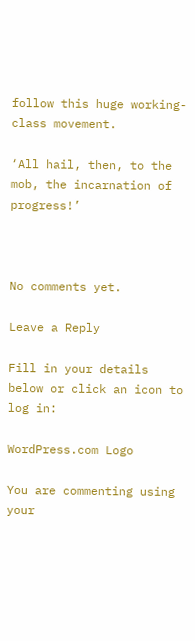follow this huge working-class movement.

‘All hail, then, to the mob, the incarnation of progress!’



No comments yet.

Leave a Reply

Fill in your details below or click an icon to log in:

WordPress.com Logo

You are commenting using your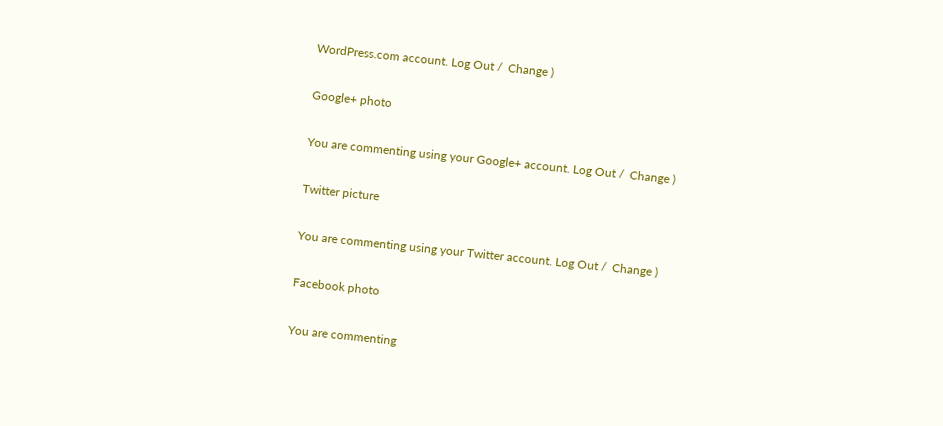WordPress.com account. Log Out /  Change )

Google+ photo

You are commenting using your Google+ account. Log Out /  Change )

Twitter picture

You are commenting using your Twitter account. Log Out /  Change )

Facebook photo

You are commenting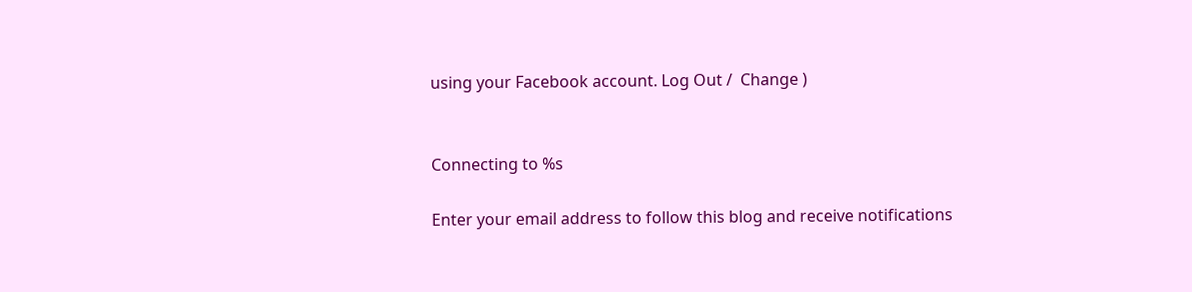using your Facebook account. Log Out /  Change )


Connecting to %s

Enter your email address to follow this blog and receive notifications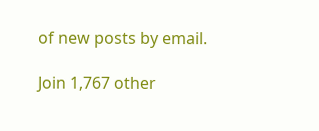of new posts by email.

Join 1,767 other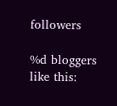followers

%d bloggers like this: